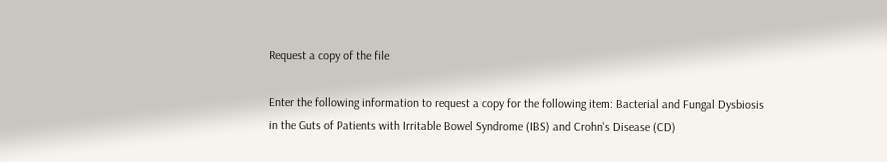Request a copy of the file

Enter the following information to request a copy for the following item: Bacterial and Fungal Dysbiosis in the Guts of Patients with Irritable Bowel Syndrome (IBS) and Crohn's Disease (CD)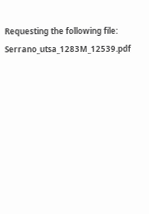Requesting the following file: Serrano_utsa_1283M_12539.pdf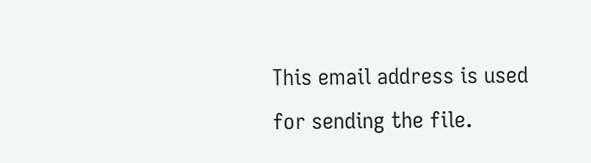This email address is used for sending the file.